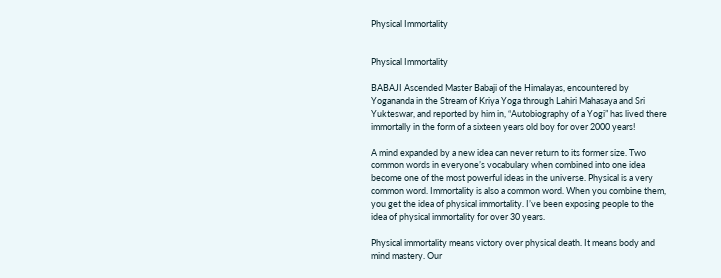Physical Immortality


Physical Immortality

BABAJI Ascended Master Babaji of the Himalayas, encountered by Yogananda in the Stream of Kriya Yoga through Lahiri Mahasaya and Sri Yukteswar, and reported by him in, “Autobiography of a Yogi” has lived there immortally in the form of a sixteen years old boy for over 2000 years!

A mind expanded by a new idea can never return to its former size. Two common words in everyone’s vocabulary when combined into one idea become one of the most powerful ideas in the universe. Physical is a very common word. Immortality is also a common word. When you combine them, you get the idea of physical immortality. I’ve been exposing people to the idea of physical immortality for over 30 years.

Physical immortality means victory over physical death. It means body and mind mastery. Our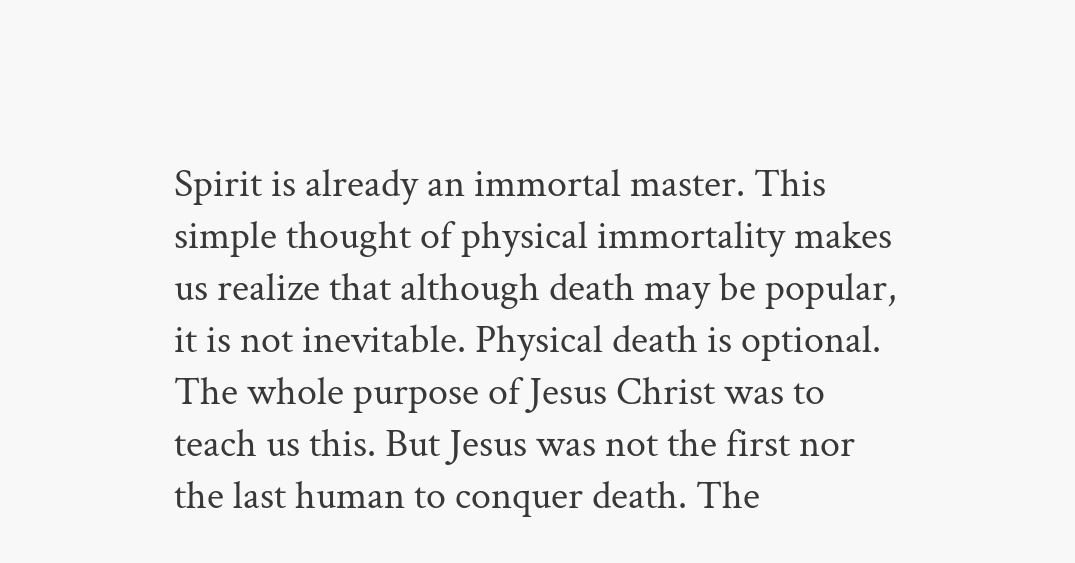Spirit is already an immortal master. This simple thought of physical immortality makes us realize that although death may be popular, it is not inevitable. Physical death is optional. The whole purpose of Jesus Christ was to teach us this. But Jesus was not the first nor the last human to conquer death. The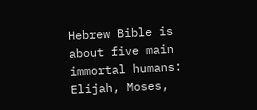Hebrew Bible is about five main immortal humans: Elijah, Moses,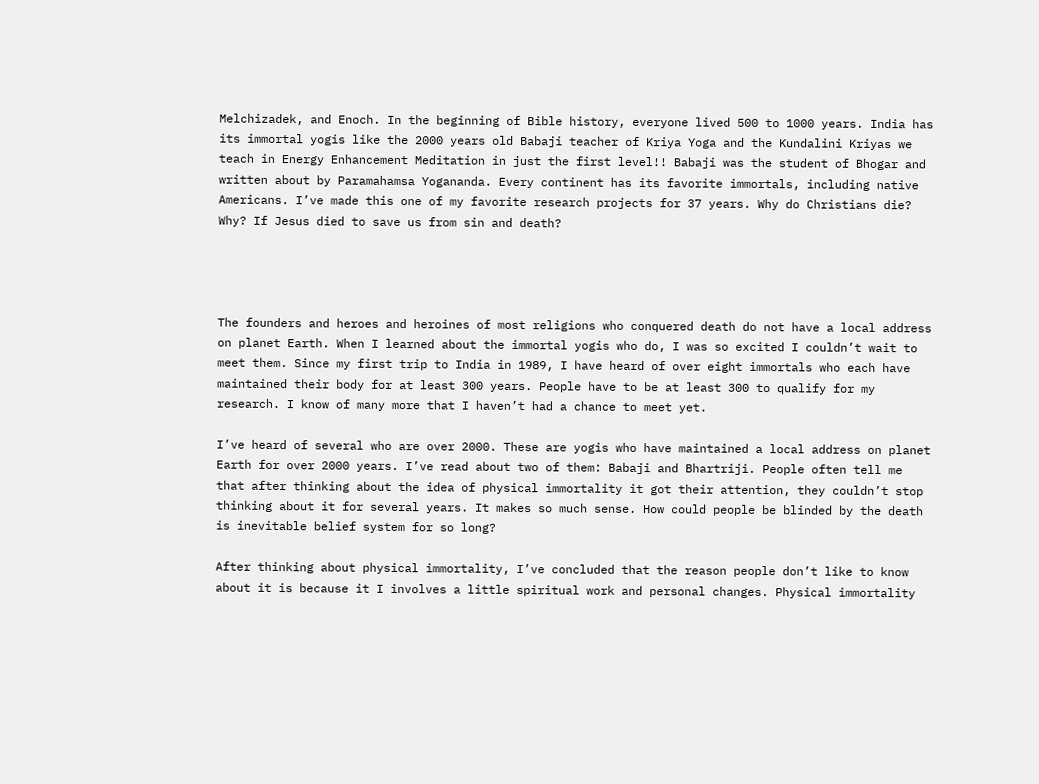Melchizadek, and Enoch. In the beginning of Bible history, everyone lived 500 to 1000 years. India has its immortal yogis like the 2000 years old Babaji teacher of Kriya Yoga and the Kundalini Kriyas we teach in Energy Enhancement Meditation in just the first level!! Babaji was the student of Bhogar and written about by Paramahamsa Yogananda. Every continent has its favorite immortals, including native Americans. I’ve made this one of my favorite research projects for 37 years. Why do Christians die? Why? If Jesus died to save us from sin and death?




The founders and heroes and heroines of most religions who conquered death do not have a local address on planet Earth. When I learned about the immortal yogis who do, I was so excited I couldn’t wait to meet them. Since my first trip to India in 1989, I have heard of over eight immortals who each have maintained their body for at least 300 years. People have to be at least 300 to qualify for my research. I know of many more that I haven’t had a chance to meet yet.

I’ve heard of several who are over 2000. These are yogis who have maintained a local address on planet Earth for over 2000 years. I’ve read about two of them: Babaji and Bhartriji. People often tell me that after thinking about the idea of physical immortality it got their attention, they couldn’t stop thinking about it for several years. It makes so much sense. How could people be blinded by the death is inevitable belief system for so long?

After thinking about physical immortality, I’ve concluded that the reason people don’t like to know about it is because it I involves a little spiritual work and personal changes. Physical immortality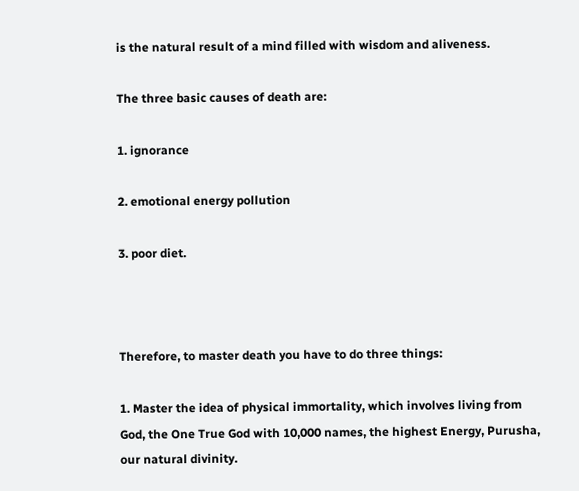is the natural result of a mind filled with wisdom and aliveness.

The three basic causes of death are:

1. ignorance

2. emotional energy pollution

3. poor diet.



Therefore, to master death you have to do three things:

1. Master the idea of physical immortality, which involves living from God, the One True God with 10,000 names, the highest Energy, Purusha, our natural divinity.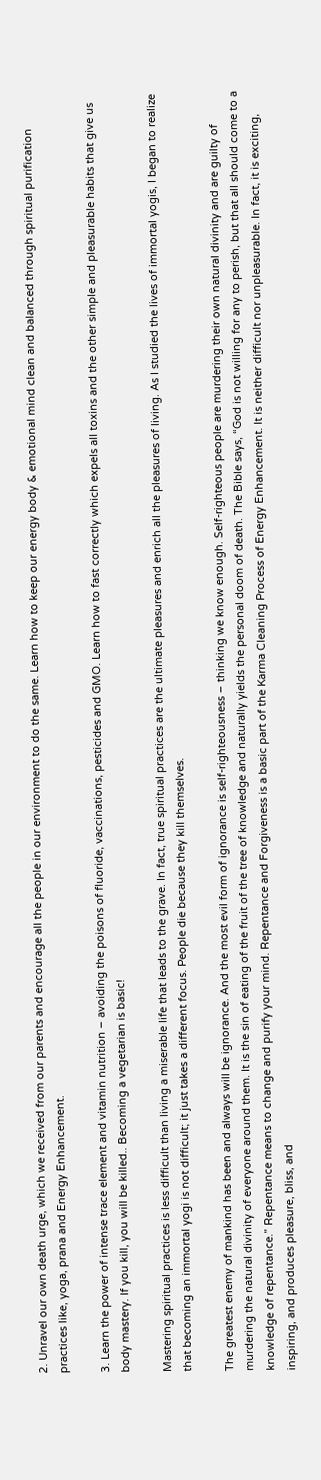2. Unravel our own death urge, which we received from our parents and encourage all the people in our environment to do the same. Learn how to keep our energy body & emotional mind clean and balanced through spiritual purification practices like, yoga, prana and Energy Enhancement.

3. Learn the power of intense trace element and vitamin nutrition – avoiding the poisons of fluoride, vaccinations, pesticides and GMO. Learn how to fast correctly which expels all toxins and the other simple and pleasurable habits that give us body mastery. If you kill, you will be killed.. Becoming a vegetarian is basic!

Mastering spiritual practices is less difficult than living a miserable life that leads to the grave. In fact, true spiritual practices are the ultimate pleasures and enrich all the pleasures of living. As I studied the lives of immortal yogis, I began to realize that becoming an immortal yogi is not difficult; it just takes a different focus. People die because they kill themselves.

The greatest enemy of mankind has been and always will be ignorance. And the most evil form of ignorance is self-righteousness – thinking we know enough. Self-righteous people are murdering their own natural divinity and are guilty of murdering the natural divinity of everyone around them. It is the sin of eating of the fruit of the tree of knowledge and naturally yields the personal doom of death. The Bible says, “God is not willing for any to perish, but that all should come to a knowledge of repentance.” Repentance means to change and purify your mind. Repentance and Forgiveness is a basic part of the Karma Cleaning Process of Energy Enhancement. It is neither difficult nor unpleasurable. In fact, it is exciting, inspiring, and produces pleasure, bliss, and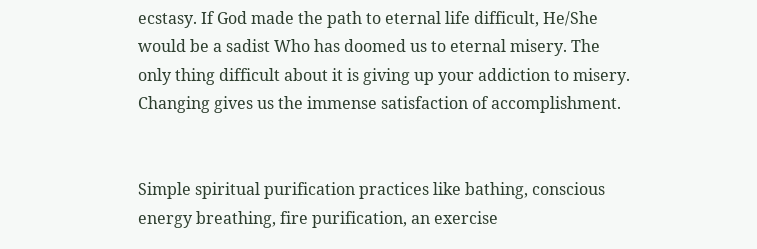ecstasy. If God made the path to eternal life difficult, He/She would be a sadist Who has doomed us to eternal misery. The only thing difficult about it is giving up your addiction to misery. Changing gives us the immense satisfaction of accomplishment.


Simple spiritual purification practices like bathing, conscious energy breathing, fire purification, an exercise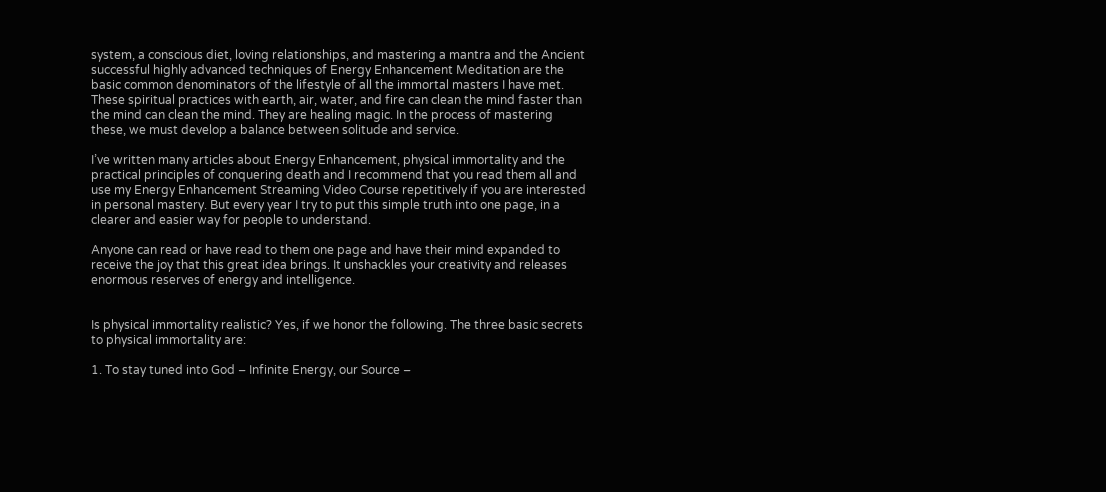system, a conscious diet, loving relationships, and mastering a mantra and the Ancient successful highly advanced techniques of Energy Enhancement Meditation are the basic common denominators of the lifestyle of all the immortal masters I have met. These spiritual practices with earth, air, water, and fire can clean the mind faster than the mind can clean the mind. They are healing magic. In the process of mastering these, we must develop a balance between solitude and service.

I’ve written many articles about Energy Enhancement, physical immortality and the practical principles of conquering death and I recommend that you read them all and use my Energy Enhancement Streaming Video Course repetitively if you are interested in personal mastery. But every year I try to put this simple truth into one page, in a clearer and easier way for people to understand.

Anyone can read or have read to them one page and have their mind expanded to receive the joy that this great idea brings. It unshackles your creativity and releases enormous reserves of energy and intelligence.


Is physical immortality realistic? Yes, if we honor the following. The three basic secrets to physical immortality are:

1. To stay tuned into God – Infinite Energy, our Source –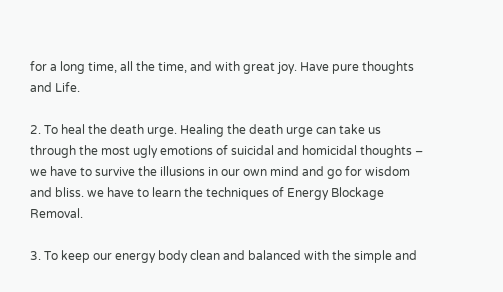for a long time, all the time, and with great joy. Have pure thoughts and Life.

2. To heal the death urge. Healing the death urge can take us through the most ugly emotions of suicidal and homicidal thoughts – we have to survive the illusions in our own mind and go for wisdom and bliss. we have to learn the techniques of Energy Blockage Removal.

3. To keep our energy body clean and balanced with the simple and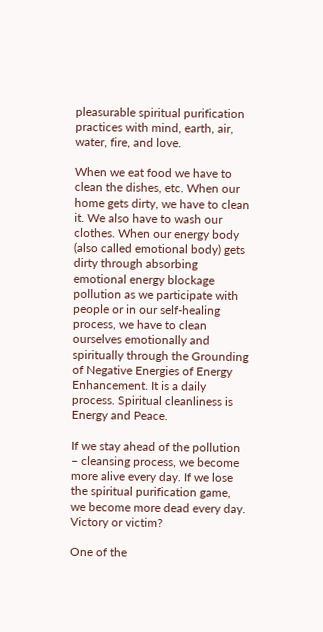pleasurable spiritual purification practices with mind, earth, air, water, fire, and love.

When we eat food we have to clean the dishes, etc. When our home gets dirty, we have to clean it. We also have to wash our clothes. When our energy body (also called emotional body) gets dirty through absorbing emotional energy blockage pollution as we participate with people or in our self-healing process, we have to clean ourselves emotionally and spiritually through the Grounding of Negative Energies of Energy Enhancement. It is a daily process. Spiritual cleanliness is Energy and Peace.

If we stay ahead of the pollution – cleansing process, we become more alive every day. If we lose the spiritual purification game, we become more dead every day. Victory or victim?

One of the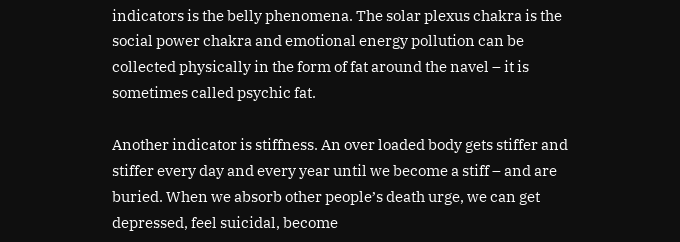indicators is the belly phenomena. The solar plexus chakra is the social power chakra and emotional energy pollution can be collected physically in the form of fat around the navel – it is sometimes called psychic fat.

Another indicator is stiffness. An over loaded body gets stiffer and stiffer every day and every year until we become a stiff – and are buried. When we absorb other people’s death urge, we can get depressed, feel suicidal, become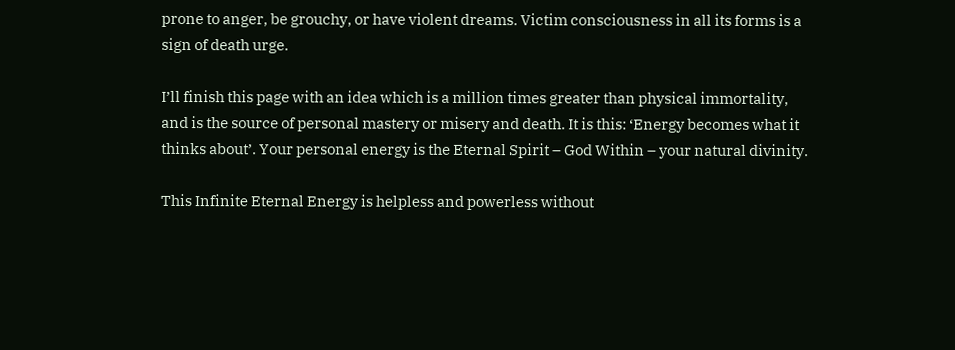prone to anger, be grouchy, or have violent dreams. Victim consciousness in all its forms is a sign of death urge.

I’ll finish this page with an idea which is a million times greater than physical immortality, and is the source of personal mastery or misery and death. It is this: ‘Energy becomes what it thinks about’. Your personal energy is the Eternal Spirit – God Within – your natural divinity.

This Infinite Eternal Energy is helpless and powerless without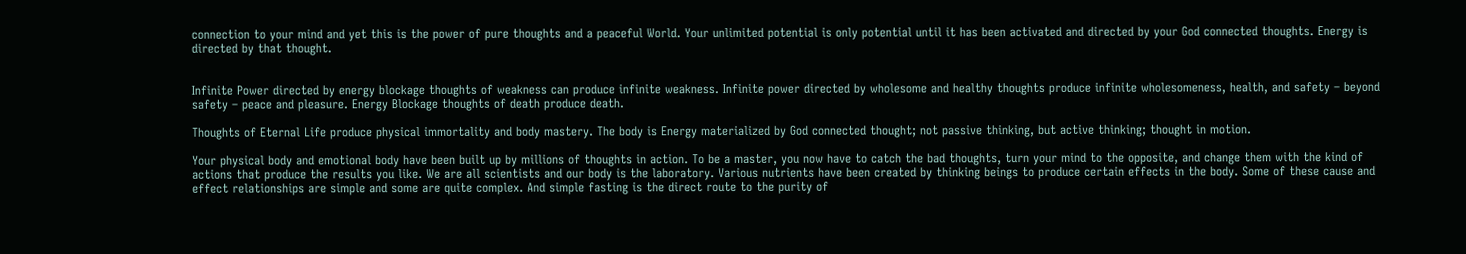connection to your mind and yet this is the power of pure thoughts and a peaceful World. Your unlimited potential is only potential until it has been activated and directed by your God connected thoughts. Energy is directed by that thought.


Infinite Power directed by energy blockage thoughts of weakness can produce infinite weakness. Infinite power directed by wholesome and healthy thoughts produce infinite wholesomeness, health, and safety – beyond safety – peace and pleasure. Energy Blockage thoughts of death produce death.

Thoughts of Eternal Life produce physical immortality and body mastery. The body is Energy materialized by God connected thought; not passive thinking, but active thinking; thought in motion.

Your physical body and emotional body have been built up by millions of thoughts in action. To be a master, you now have to catch the bad thoughts, turn your mind to the opposite, and change them with the kind of actions that produce the results you like. We are all scientists and our body is the laboratory. Various nutrients have been created by thinking beings to produce certain effects in the body. Some of these cause and effect relationships are simple and some are quite complex. And simple fasting is the direct route to the purity of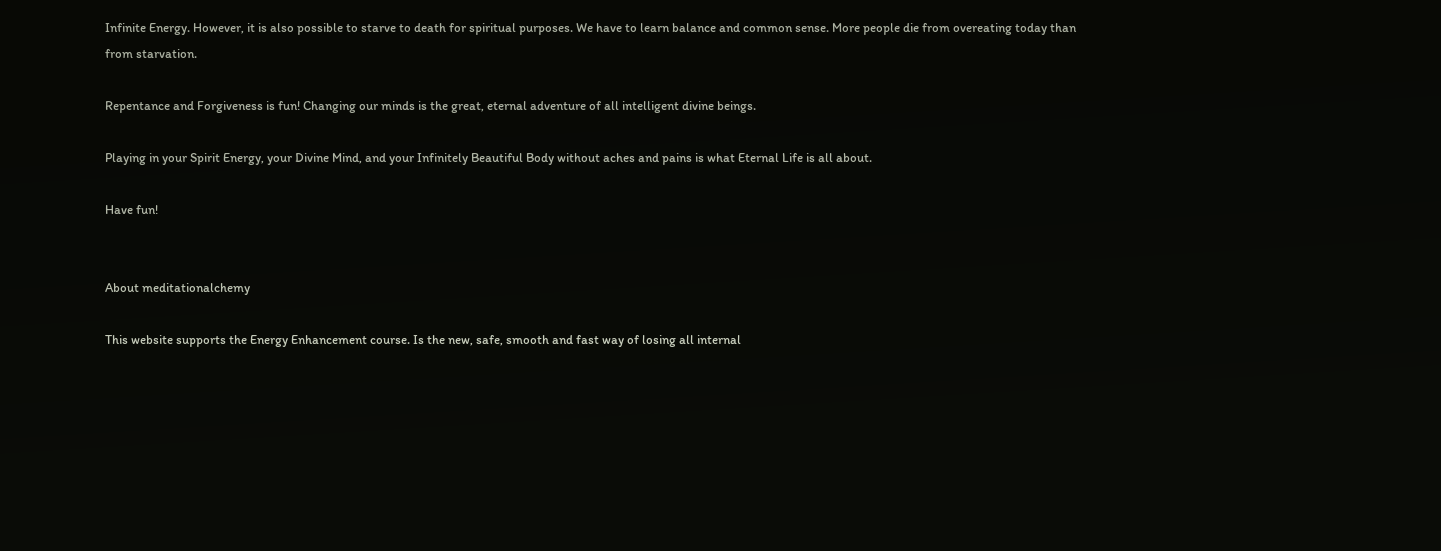Infinite Energy. However, it is also possible to starve to death for spiritual purposes. We have to learn balance and common sense. More people die from overeating today than from starvation.

Repentance and Forgiveness is fun! Changing our minds is the great, eternal adventure of all intelligent divine beings.

Playing in your Spirit Energy, your Divine Mind, and your Infinitely Beautiful Body without aches and pains is what Eternal Life is all about.

Have fun!


About meditationalchemy

This website supports the Energy Enhancement course. Is the new, safe, smooth and fast way of losing all internal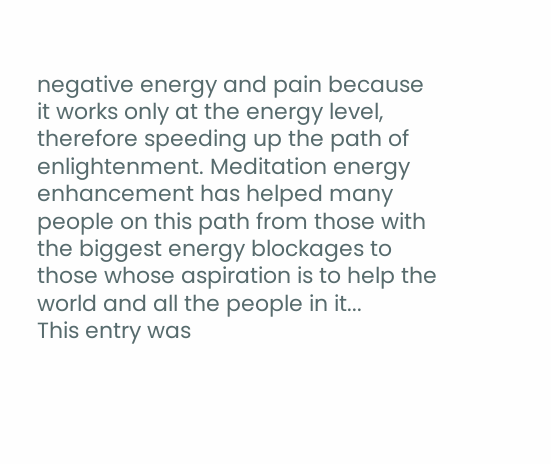negative energy and pain because it works only at the energy level, therefore speeding up the path of enlightenment. Meditation energy enhancement has helped many people on this path from those with the biggest energy blockages to those whose aspiration is to help the world and all the people in it...
This entry was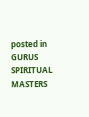posted in GURUS SPIRITUAL MASTERS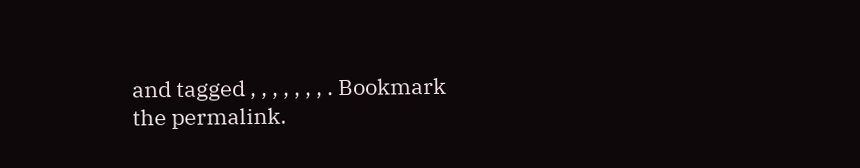and tagged , , , , , , , . Bookmark the permalink.